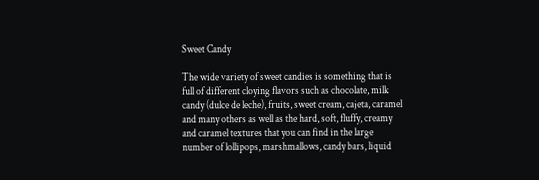Sweet Candy

The wide variety of sweet candies is something that is full of different cloying flavors such as chocolate, milk candy (dulce de leche), fruits, sweet cream, cajeta, caramel and many others as well as the hard, soft, fluffy, creamy and caramel textures that you can find in the large number of lollipops, marshmallows, candy bars, liquid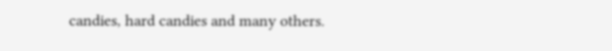candies, hard candies and many others.